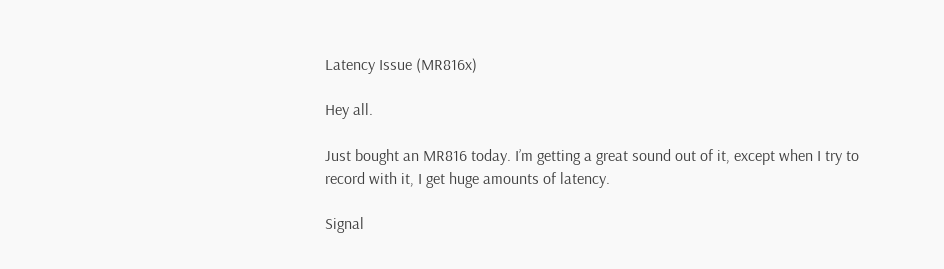Latency Issue (MR816x)

Hey all.

Just bought an MR816 today. I’m getting a great sound out of it, except when I try to record with it, I get huge amounts of latency.

Signal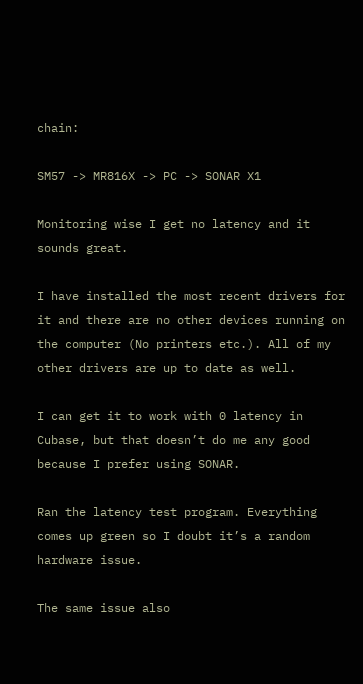chain:

SM57 -> MR816X -> PC -> SONAR X1

Monitoring wise I get no latency and it sounds great.

I have installed the most recent drivers for it and there are no other devices running on the computer (No printers etc.). All of my other drivers are up to date as well.

I can get it to work with 0 latency in Cubase, but that doesn’t do me any good because I prefer using SONAR.

Ran the latency test program. Everything comes up green so I doubt it’s a random hardware issue.

The same issue also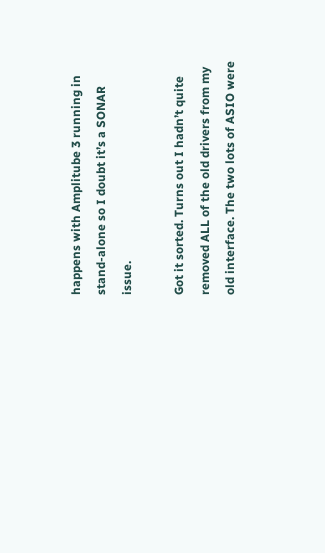happens with Amplitube 3 running in stand-alone so I doubt it’s a SONAR issue.

Got it sorted. Turns out I hadn’t quite removed ALL of the old drivers from my old interface. The two lots of ASIO were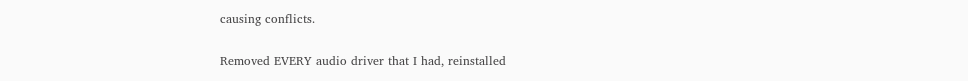causing conflicts.

Removed EVERY audio driver that I had, reinstalled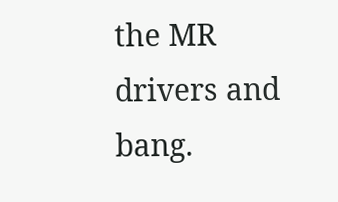the MR drivers and bang.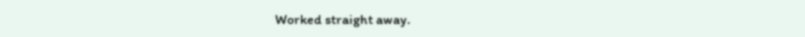Worked straight away.